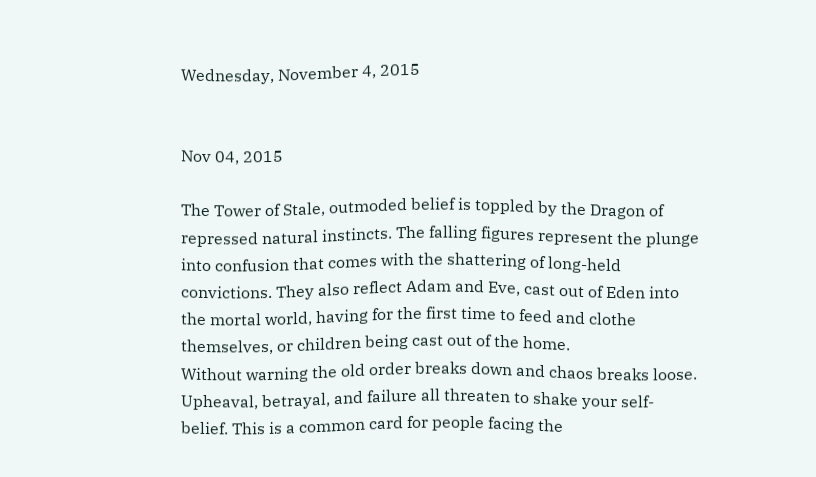Wednesday, November 4, 2015


Nov 04, 2015

The Tower of Stale, outmoded belief is toppled by the Dragon of repressed natural instincts. The falling figures represent the plunge into confusion that comes with the shattering of long-held convictions. They also reflect Adam and Eve, cast out of Eden into the mortal world, having for the first time to feed and clothe themselves, or children being cast out of the home.
Without warning the old order breaks down and chaos breaks loose. Upheaval, betrayal, and failure all threaten to shake your self-belief. This is a common card for people facing the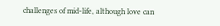challenges of mid-life, although love can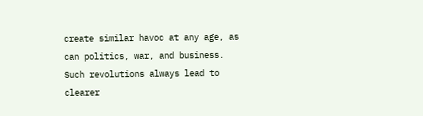create similar havoc at any age, as can politics, war, and business. Such revolutions always lead to clearer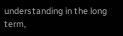understanding in the long term,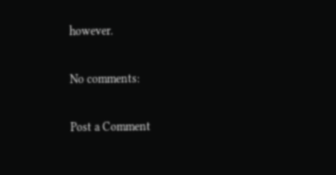however.

No comments:

Post a Comment